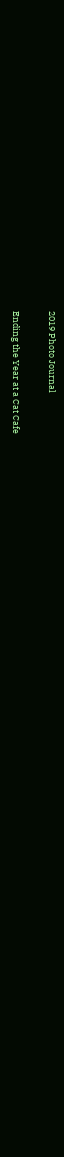2019 Photo Journal

Ending the Year at a Cat Cafe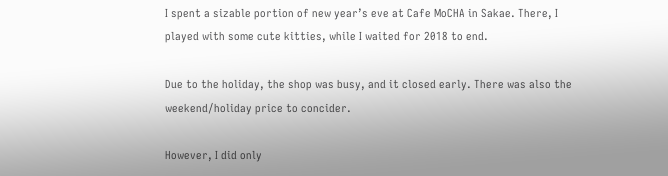I spent a sizable portion of new year’s eve at Cafe MoCHA in Sakae. There, I played with some cute kitties, while I waited for 2018 to end.

Due to the holiday, the shop was busy, and it closed early. There was also the weekend/holiday price to concider.

However, I did only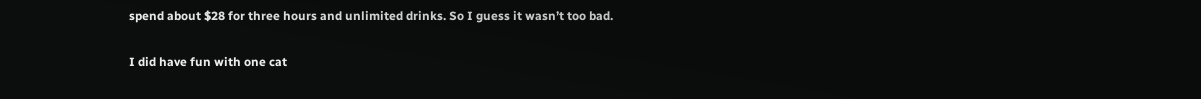spend about $28 for three hours and unlimited drinks. So I guess it wasn’t too bad.

I did have fun with one cat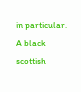in particular. A black scottish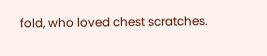fold, who loved chest scratches.